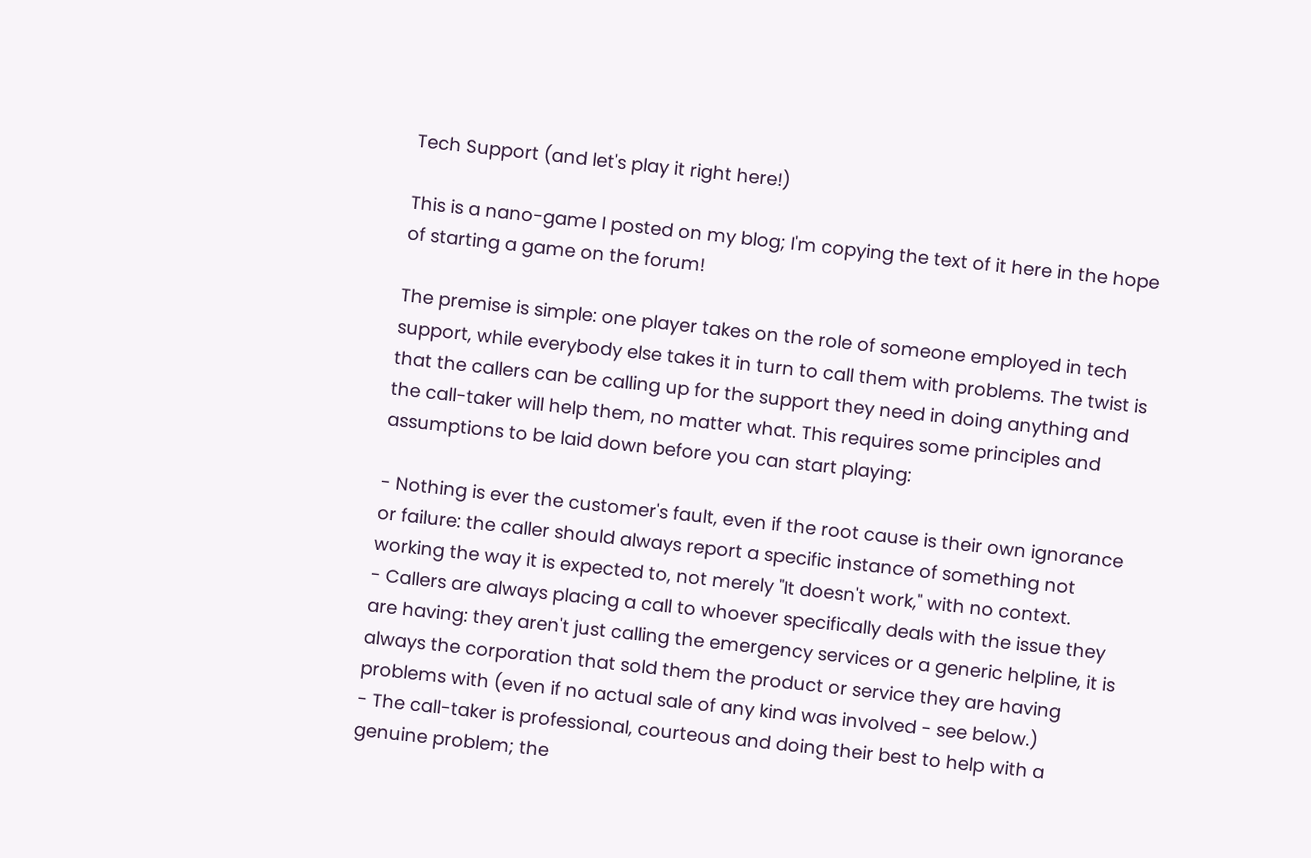Tech Support (and let's play it right here!)

This is a nano-game I posted on my blog; I'm copying the text of it here in the hope of starting a game on the forum!

The premise is simple: one player takes on the role of someone employed in tech support, while everybody else takes it in turn to call them with problems. The twist is that the callers can be calling up for the support they need in doing anything and the call-taker will help them, no matter what. This requires some principles and assumptions to be laid down before you can start playing:

- Nothing is ever the customer's fault, even if the root cause is their own ignorance or failure: the caller should always report a specific instance of something not working the way it is expected to, not merely "It doesn't work," with no context.
- Callers are always placing a call to whoever specifically deals with the issue they are having: they aren't just calling the emergency services or a generic helpline, it is always the corporation that sold them the product or service they are having problems with (even if no actual sale of any kind was involved - see below.)
- The call-taker is professional, courteous and doing their best to help with a genuine problem; the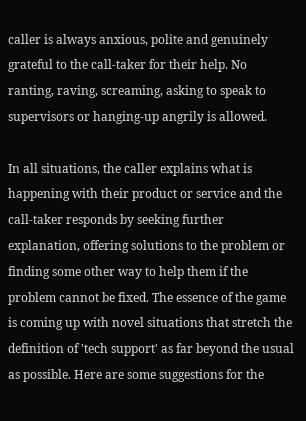caller is always anxious, polite and genuinely grateful to the call-taker for their help. No ranting, raving, screaming, asking to speak to supervisors or hanging-up angrily is allowed.

In all situations, the caller explains what is happening with their product or service and the call-taker responds by seeking further explanation, offering solutions to the problem or finding some other way to help them if the problem cannot be fixed. The essence of the game is coming up with novel situations that stretch the definition of 'tech support' as far beyond the usual as possible. Here are some suggestions for the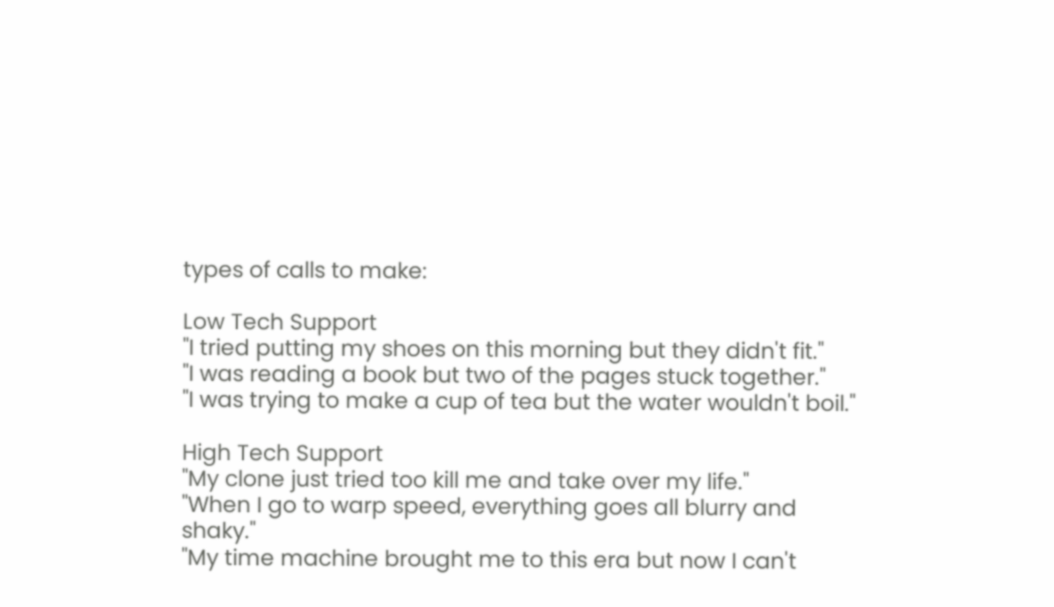types of calls to make:

Low Tech Support
"I tried putting my shoes on this morning but they didn't fit."
"I was reading a book but two of the pages stuck together."
"I was trying to make a cup of tea but the water wouldn't boil."

High Tech Support
"My clone just tried too kill me and take over my life."
"When I go to warp speed, everything goes all blurry and shaky."
"My time machine brought me to this era but now I can't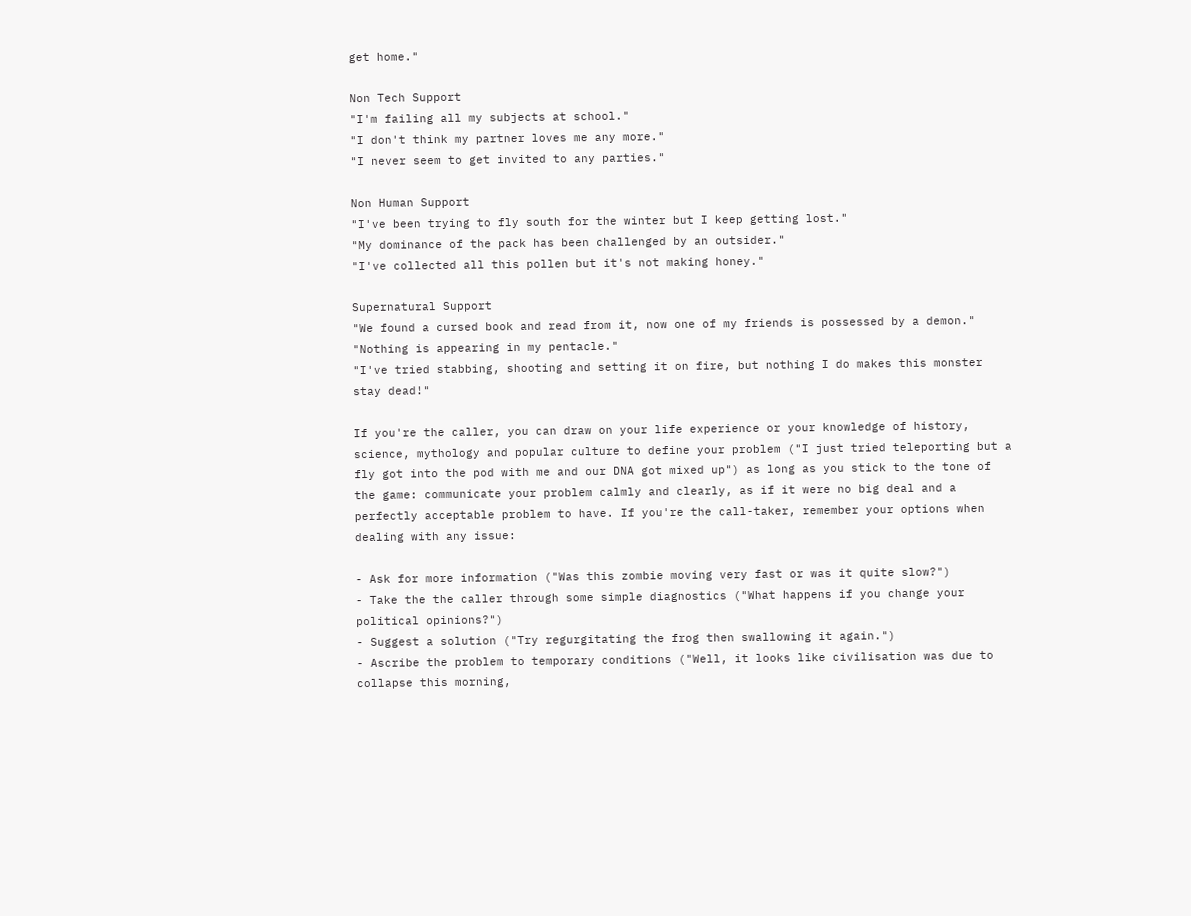get home."

Non Tech Support
"I'm failing all my subjects at school."
"I don't think my partner loves me any more."
"I never seem to get invited to any parties."

Non Human Support
"I've been trying to fly south for the winter but I keep getting lost."
"My dominance of the pack has been challenged by an outsider."
"I've collected all this pollen but it's not making honey."

Supernatural Support
"We found a cursed book and read from it, now one of my friends is possessed by a demon."
"Nothing is appearing in my pentacle."
"I've tried stabbing, shooting and setting it on fire, but nothing I do makes this monster stay dead!"

If you're the caller, you can draw on your life experience or your knowledge of history, science, mythology and popular culture to define your problem ("I just tried teleporting but a fly got into the pod with me and our DNA got mixed up") as long as you stick to the tone of the game: communicate your problem calmly and clearly, as if it were no big deal and a perfectly acceptable problem to have. If you're the call-taker, remember your options when dealing with any issue:

- Ask for more information ("Was this zombie moving very fast or was it quite slow?")
- Take the the caller through some simple diagnostics ("What happens if you change your political opinions?")
- Suggest a solution ("Try regurgitating the frog then swallowing it again.")
- Ascribe the problem to temporary conditions ("Well, it looks like civilisation was due to collapse this morning,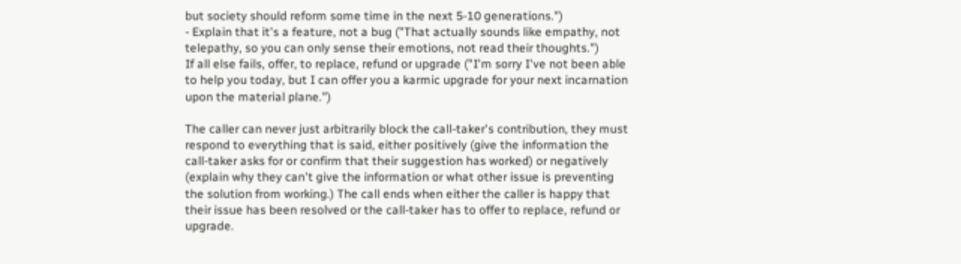but society should reform some time in the next 5-10 generations.")
- Explain that it's a feature, not a bug ("That actually sounds like empathy, not telepathy, so you can only sense their emotions, not read their thoughts.")
If all else fails, offer, to replace, refund or upgrade ("I'm sorry I've not been able to help you today, but I can offer you a karmic upgrade for your next incarnation upon the material plane.")

The caller can never just arbitrarily block the call-taker's contribution, they must respond to everything that is said, either positively (give the information the call-taker asks for or confirm that their suggestion has worked) or negatively (explain why they can't give the information or what other issue is preventing the solution from working.) The call ends when either the caller is happy that their issue has been resolved or the call-taker has to offer to replace, refund or upgrade.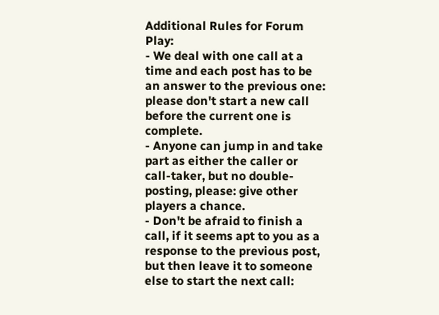Additional Rules for Forum Play:
- We deal with one call at a time and each post has to be an answer to the previous one: please don't start a new call before the current one is complete.
- Anyone can jump in and take part as either the caller or call-taker, but no double-posting, please: give other players a chance.
- Don't be afraid to finish a call, if it seems apt to you as a response to the previous post, but then leave it to someone else to start the next call: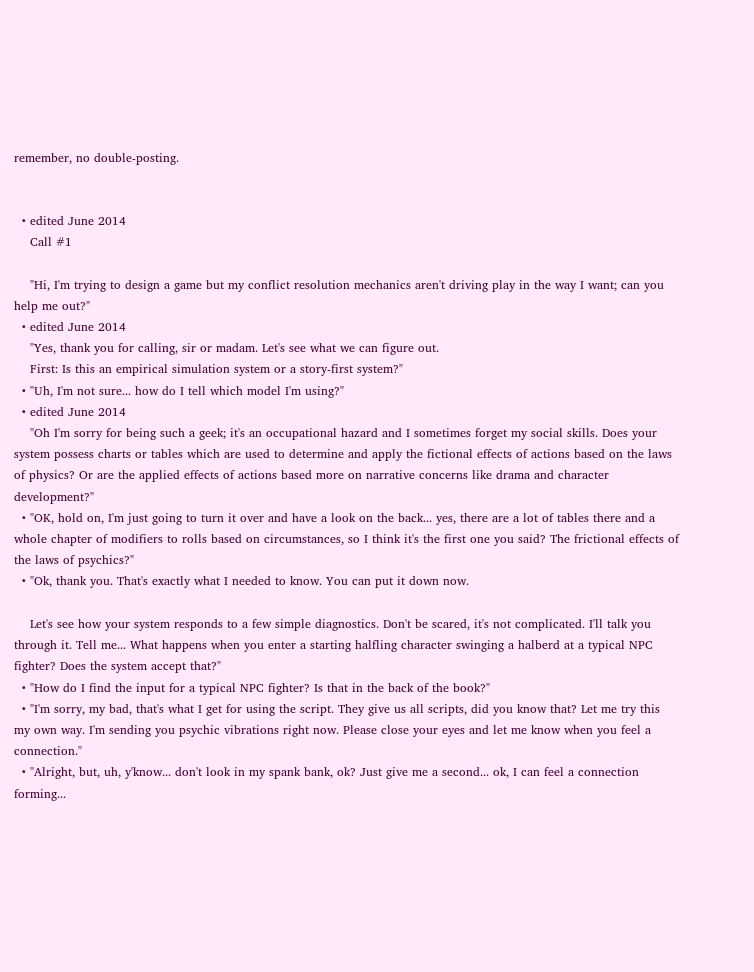remember, no double-posting.


  • edited June 2014
    Call #1

    "Hi, I'm trying to design a game but my conflict resolution mechanics aren't driving play in the way I want; can you help me out?"
  • edited June 2014
    "Yes, thank you for calling, sir or madam. Let's see what we can figure out.
    First: Is this an empirical simulation system or a story-first system?"
  • "Uh, I'm not sure... how do I tell which model I'm using?"
  • edited June 2014
    "Oh I'm sorry for being such a geek; it's an occupational hazard and I sometimes forget my social skills. Does your system possess charts or tables which are used to determine and apply the fictional effects of actions based on the laws of physics? Or are the applied effects of actions based more on narrative concerns like drama and character development?"
  • "OK, hold on, I'm just going to turn it over and have a look on the back... yes, there are a lot of tables there and a whole chapter of modifiers to rolls based on circumstances, so I think it's the first one you said? The frictional effects of the laws of psychics?"
  • "Ok, thank you. That's exactly what I needed to know. You can put it down now.

    Let's see how your system responds to a few simple diagnostics. Don't be scared, it's not complicated. I'll talk you through it. Tell me... What happens when you enter a starting halfling character swinging a halberd at a typical NPC fighter? Does the system accept that?"
  • "How do I find the input for a typical NPC fighter? Is that in the back of the book?"
  • "I'm sorry, my bad, that's what I get for using the script. They give us all scripts, did you know that? Let me try this my own way. I'm sending you psychic vibrations right now. Please close your eyes and let me know when you feel a connection."
  • "Alright, but, uh, y'know... don't look in my spank bank, ok? Just give me a second... ok, I can feel a connection forming...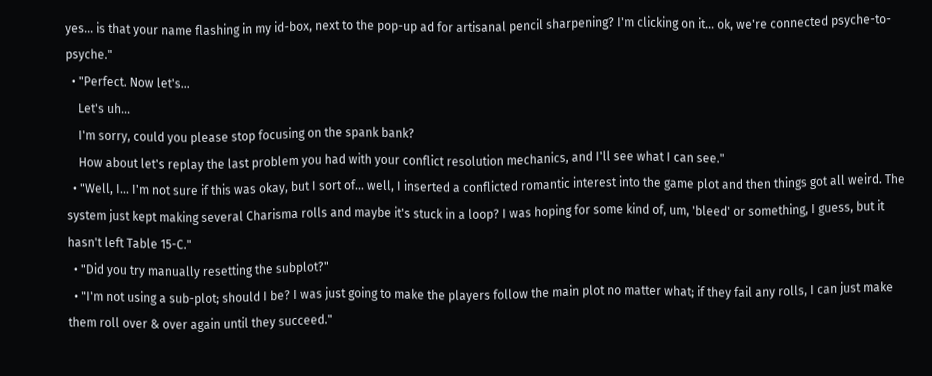yes... is that your name flashing in my id-box, next to the pop-up ad for artisanal pencil sharpening? I'm clicking on it... ok, we're connected psyche-to-psyche."
  • "Perfect. Now let's...
    Let's uh...
    I'm sorry, could you please stop focusing on the spank bank?
    How about let's replay the last problem you had with your conflict resolution mechanics, and I'll see what I can see."
  • "Well, I... I'm not sure if this was okay, but I sort of... well, I inserted a conflicted romantic interest into the game plot and then things got all weird. The system just kept making several Charisma rolls and maybe it's stuck in a loop? I was hoping for some kind of, um, 'bleed' or something, I guess, but it hasn't left Table 15-C."
  • "Did you try manually resetting the subplot?"
  • "I'm not using a sub-plot; should I be? I was just going to make the players follow the main plot no matter what; if they fail any rolls, I can just make them roll over & over again until they succeed."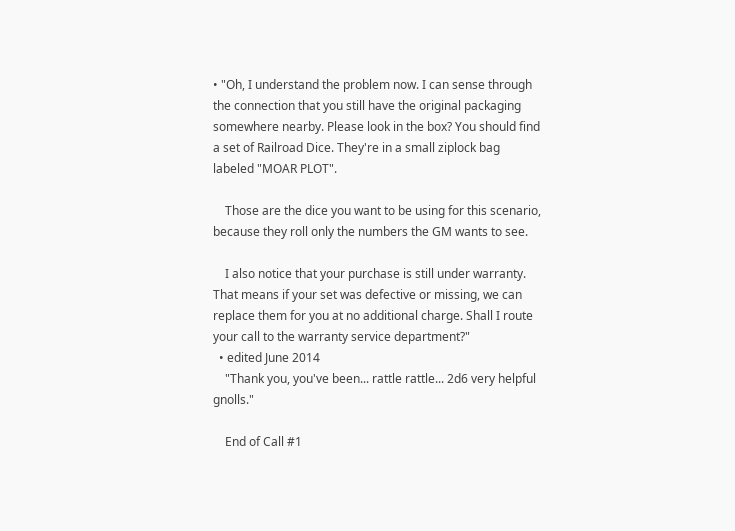• "Oh, I understand the problem now. I can sense through the connection that you still have the original packaging somewhere nearby. Please look in the box? You should find a set of Railroad Dice. They're in a small ziplock bag labeled "MOAR PLOT".

    Those are the dice you want to be using for this scenario, because they roll only the numbers the GM wants to see.

    I also notice that your purchase is still under warranty. That means if your set was defective or missing, we can replace them for you at no additional charge. Shall I route your call to the warranty service department?"
  • edited June 2014
    "Thank you, you've been... rattle rattle... 2d6 very helpful gnolls."

    End of Call #1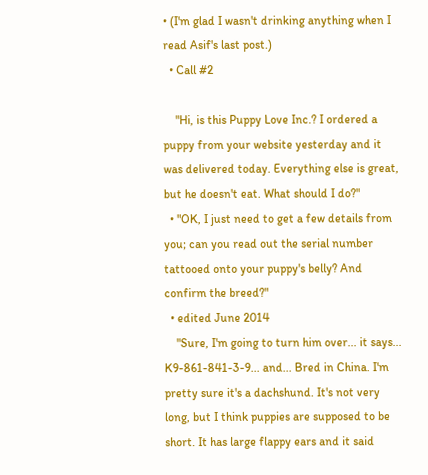• (I'm glad I wasn't drinking anything when I read Asif's last post.)
  • Call #2

    "Hi, is this Puppy Love Inc.? I ordered a puppy from your website yesterday and it was delivered today. Everything else is great, but he doesn't eat. What should I do?"
  • "OK, I just need to get a few details from you; can you read out the serial number tattooed onto your puppy's belly? And confirm the breed?"
  • edited June 2014
    "Sure, I'm going to turn him over... it says... K9-861-841-3-9... and... Bred in China. I'm pretty sure it's a dachshund. It's not very long, but I think puppies are supposed to be short. It has large flappy ears and it said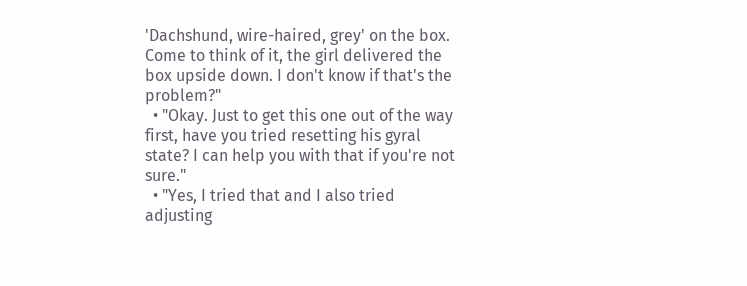'Dachshund, wire-haired, grey' on the box. Come to think of it, the girl delivered the box upside down. I don't know if that's the problem?"
  • "Okay. Just to get this one out of the way first, have you tried resetting his gyral state? I can help you with that if you're not sure."
  • "Yes, I tried that and I also tried adjusting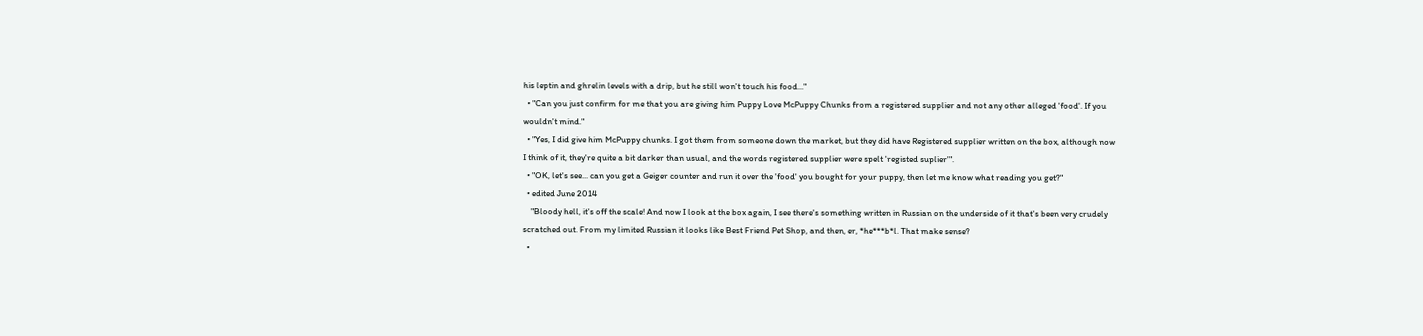his leptin and ghrelin levels with a drip, but he still won't touch his food..."
  • "Can you just confirm for me that you are giving him Puppy Love McPuppy Chunks from a registered supplier and not any other alleged 'food'. If you wouldn't mind."
  • "Yes, I did give him McPuppy chunks. I got them from someone down the market, but they did have Registered supplier written on the box, although now I think of it, they're quite a bit darker than usual, and the words registered supplier were spelt 'registed suplier'".
  • "OK, let's see... can you get a Geiger counter and run it over the 'food' you bought for your puppy, then let me know what reading you get?"
  • edited June 2014
    "Bloody hell, it's off the scale! And now I look at the box again, I see there's something written in Russian on the underside of it that's been very crudely scratched out. From my limited Russian it looks like Best Friend Pet Shop, and then, er, *he***b*l. That make sense?
  •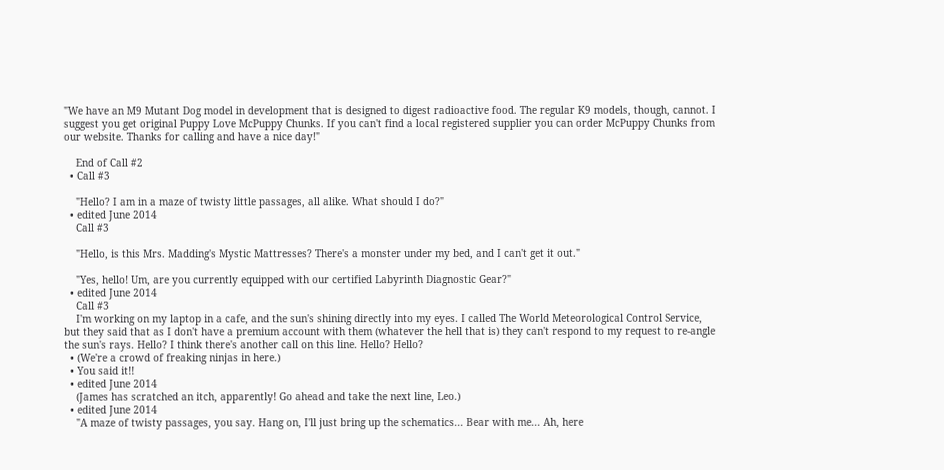"We have an M9 Mutant Dog model in development that is designed to digest radioactive food. The regular K9 models, though, cannot. I suggest you get original Puppy Love McPuppy Chunks. If you can't find a local registered supplier you can order McPuppy Chunks from our website. Thanks for calling and have a nice day!"

    End of Call #2
  • Call #3

    "Hello? I am in a maze of twisty little passages, all alike. What should I do?"
  • edited June 2014
    Call #3

    "Hello, is this Mrs. Madding's Mystic Mattresses? There's a monster under my bed, and I can't get it out."

    "Yes, hello! Um, are you currently equipped with our certified Labyrinth Diagnostic Gear?"
  • edited June 2014
    Call #3
    I'm working on my laptop in a cafe, and the sun's shining directly into my eyes. I called The World Meteorological Control Service, but they said that as I don't have a premium account with them (whatever the hell that is) they can't respond to my request to re-angle the sun's rays. Hello? I think there's another call on this line. Hello? Hello?
  • (We're a crowd of freaking ninjas in here.)
  • You said it!!
  • edited June 2014
    (James has scratched an itch, apparently! Go ahead and take the next line, Leo.)
  • edited June 2014
    "A maze of twisty passages, you say. Hang on, I'll just bring up the schematics... Bear with me... Ah, here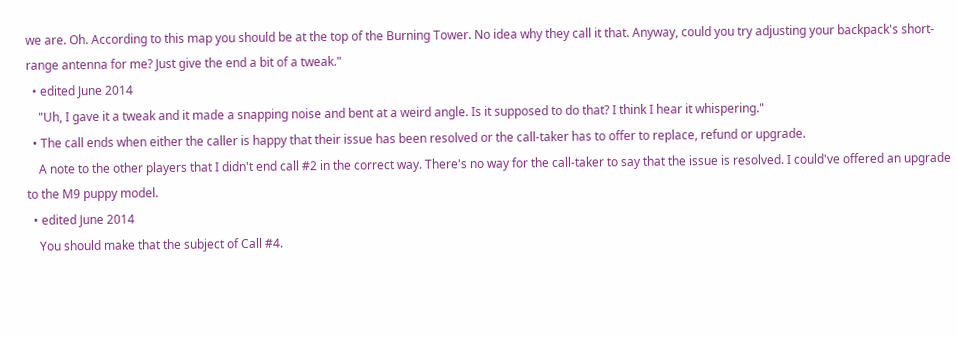we are. Oh. According to this map you should be at the top of the Burning Tower. No idea why they call it that. Anyway, could you try adjusting your backpack's short-range antenna for me? Just give the end a bit of a tweak."
  • edited June 2014
    "Uh, I gave it a tweak and it made a snapping noise and bent at a weird angle. Is it supposed to do that? I think I hear it whispering."
  • The call ends when either the caller is happy that their issue has been resolved or the call-taker has to offer to replace, refund or upgrade.
    A note to the other players that I didn't end call #2 in the correct way. There's no way for the call-taker to say that the issue is resolved. I could've offered an upgrade to the M9 puppy model.
  • edited June 2014
    You should make that the subject of Call #4.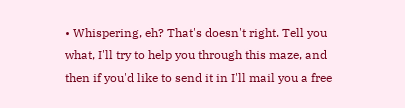• Whispering, eh? That's doesn't right. Tell you what, I'll try to help you through this maze, and then if you'd like to send it in I'll mail you a free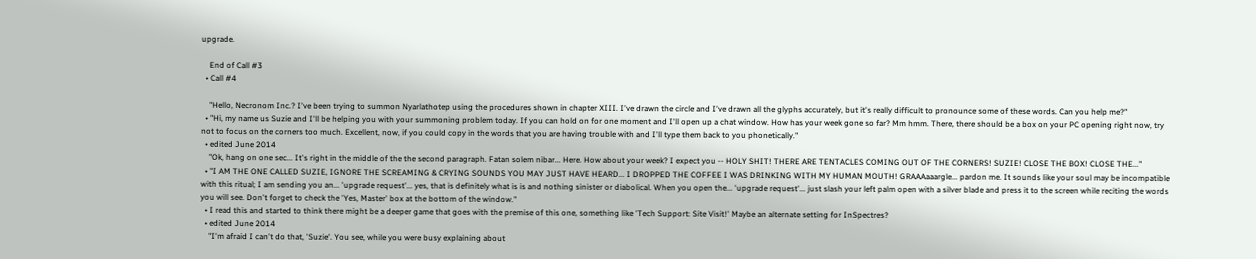upgrade.

    End of Call #3
  • Call #4

    "Hello, Necronom Inc.? I've been trying to summon Nyarlathotep using the procedures shown in chapter XIII. I've drawn the circle and I've drawn all the glyphs accurately, but it's really difficult to pronounce some of these words. Can you help me?"
  • "Hi, my name us Suzie and I'll be helping you with your summoning problem today. If you can hold on for one moment and I'll open up a chat window. How has your week gone so far? Mm hmm. There, there should be a box on your PC opening right now, try not to focus on the corners too much. Excellent, now, if you could copy in the words that you are having trouble with and I'll type them back to you phonetically."
  • edited June 2014
    "Ok, hang on one sec... It's right in the middle of the the second paragraph. Fatan solem nibar... Here. How about your week? I expect you -- HOLY SHIT! THERE ARE TENTACLES COMING OUT OF THE CORNERS! SUZIE! CLOSE THE BOX! CLOSE THE..."
  • "I AM THE ONE CALLED SUZIE, IGNORE THE SCREAMING & CRYING SOUNDS YOU MAY JUST HAVE HEARD... I DROPPED THE COFFEE I WAS DRINKING WITH MY HUMAN MOUTH! GRAAAaaargle... pardon me. It sounds like your soul may be incompatible with this ritual; I am sending you an... 'upgrade request'... yes, that is definitely what is is and nothing sinister or diabolical. When you open the... 'upgrade request'... just slash your left palm open with a silver blade and press it to the screen while reciting the words you will see. Don't forget to check the 'Yes, Master' box at the bottom of the window."
  • I read this and started to think there might be a deeper game that goes with the premise of this one, something like 'Tech Support: Site Visit!' Maybe an alternate setting for InSpectres?
  • edited June 2014
    "I'm afraid I can't do that, 'Suzie'. You see, while you were busy explaining about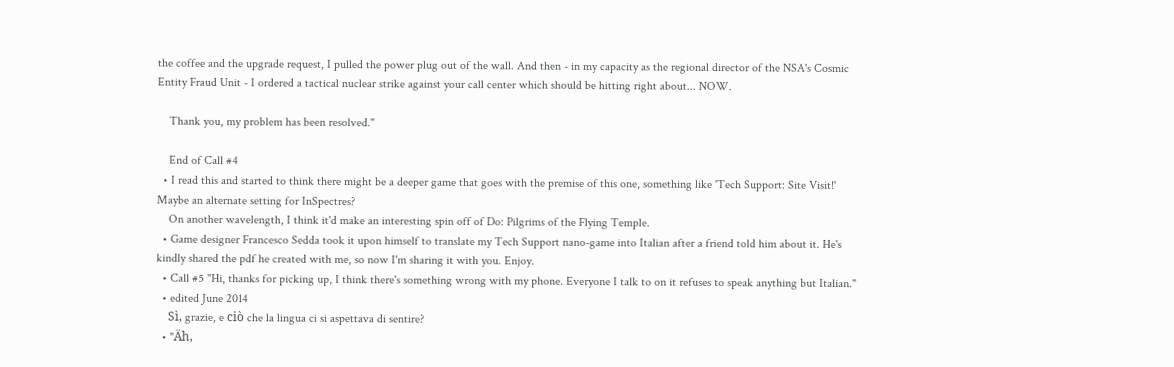the coffee and the upgrade request, I pulled the power plug out of the wall. And then - in my capacity as the regional director of the NSA's Cosmic Entity Fraud Unit - I ordered a tactical nuclear strike against your call center which should be hitting right about... NOW.

    Thank you, my problem has been resolved."

    End of Call #4
  • I read this and started to think there might be a deeper game that goes with the premise of this one, something like 'Tech Support: Site Visit!' Maybe an alternate setting for InSpectres?
    On another wavelength, I think it'd make an interesting spin off of Do: Pilgrims of the Flying Temple.
  • Game designer Francesco Sedda took it upon himself to translate my Tech Support nano-game into Italian after a friend told him about it. He's kindly shared the pdf he created with me, so now I'm sharing it with you. Enjoy.
  • Call #5 "Hi, thanks for picking up, I think there's something wrong with my phone. Everyone I talk to on it refuses to speak anything but Italian."
  • edited June 2014
    Sì, grazie, e ciò che la lingua ci si aspettava di sentire?
  • "Äh,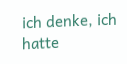ich denke, ich hatte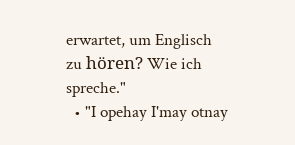erwartet, um Englisch zu hören? Wie ich spreche."
  • "I opehay I'may otnay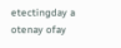etectingday a otenay ofay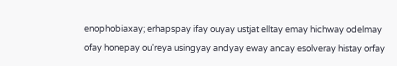enophobiaxay; erhapspay ifay ouyay ustjat elltay emay hichway odelmay ofay honepay ou'reya usingyay andyay eway ancay esolveray histay orfay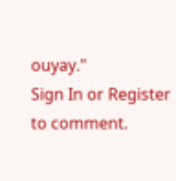ouyay."
Sign In or Register to comment.